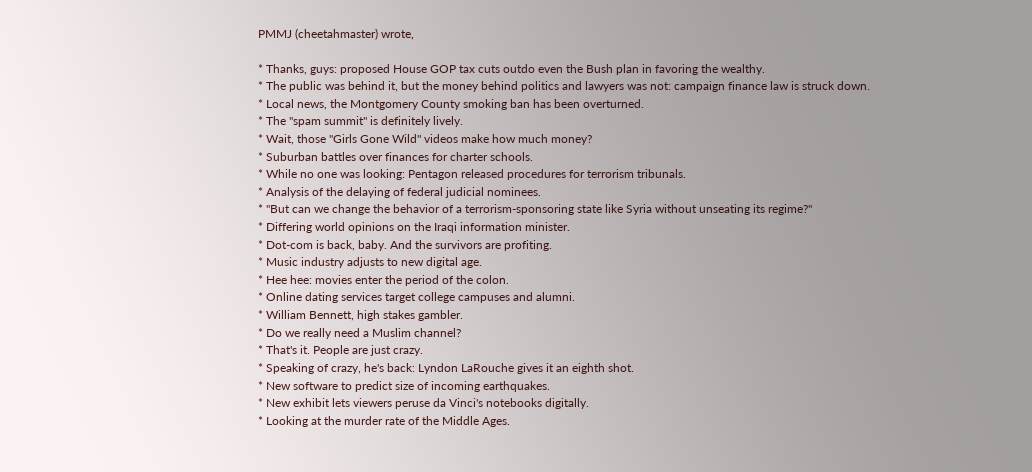PMMJ (cheetahmaster) wrote,

* Thanks, guys: proposed House GOP tax cuts outdo even the Bush plan in favoring the wealthy.
* The public was behind it, but the money behind politics and lawyers was not: campaign finance law is struck down.
* Local news, the Montgomery County smoking ban has been overturned.
* The "spam summit" is definitely lively.
* Wait, those "Girls Gone Wild" videos make how much money?
* Suburban battles over finances for charter schools.
* While no one was looking: Pentagon released procedures for terrorism tribunals.
* Analysis of the delaying of federal judicial nominees.
* "But can we change the behavior of a terrorism-sponsoring state like Syria without unseating its regime?"
* Differing world opinions on the Iraqi information minister.
* Dot-com is back, baby. And the survivors are profiting.
* Music industry adjusts to new digital age.
* Hee hee: movies enter the period of the colon.
* Online dating services target college campuses and alumni.
* William Bennett, high stakes gambler.
* Do we really need a Muslim channel?
* That's it. People are just crazy.
* Speaking of crazy, he's back: Lyndon LaRouche gives it an eighth shot.
* New software to predict size of incoming earthquakes.
* New exhibit lets viewers peruse da Vinci's notebooks digitally.
* Looking at the murder rate of the Middle Ages.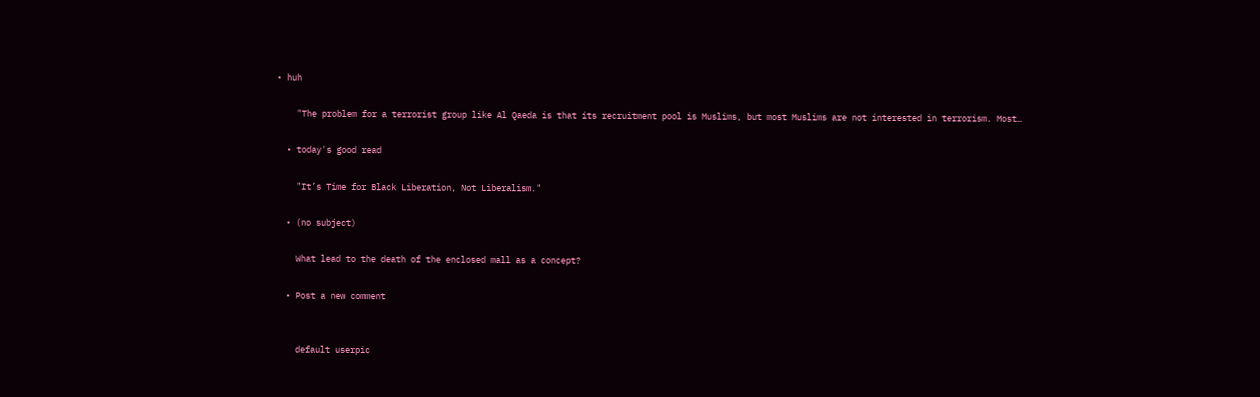• huh

    "The problem for a terrorist group like Al Qaeda is that its recruitment pool is Muslims, but most Muslims are not interested in terrorism. Most…

  • today's good read

    "It’s Time for Black Liberation, Not Liberalism."

  • (no subject)

    What lead to the death of the enclosed mall as a concept?

  • Post a new comment


    default userpic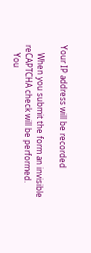Your IP address will be recorded

    When you submit the form an invisible reCAPTCHA check will be performed.
    You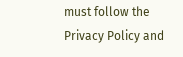must follow the Privacy Policy and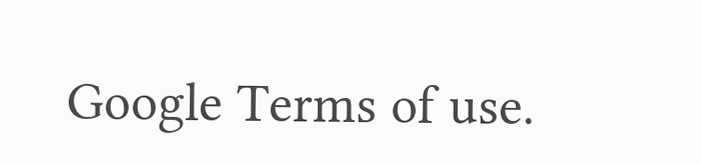Google Terms of use.